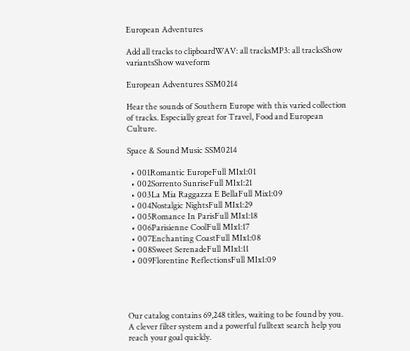European Adventures

Add all tracks to clipboardWAV: all tracksMP3: all tracksShow variantsShow waveform

European Adventures SSM0214

Hear the sounds of Southern Europe with this varied collection of tracks. Especially great for Travel, Food and European Culture.

Space & Sound Music SSM0214

  • 001Romantic EuropeFull MIx1:01
  • 002Sorrento SunriseFull MIx1:21
  • 003La Mia Raggazza E BellaFull Mix1:09
  • 004Nostalgic NightsFull MIx1:29
  • 005Romance In ParisFull MIx1:18
  • 006Parisienne CoolFull MIx1:17
  • 007Enchanting CoastFull MIx1:08
  • 008Sweet SerenadeFull MIx1:11
  • 009Florentine ReflectionsFull MIx1:09




Our catalog contains 69,248 titles, waiting to be found by you.
A clever filter system and a powerful fulltext search help you reach your goal quickly.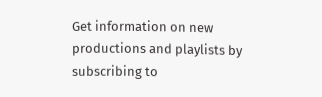Get information on new productions and playlists by subscribing to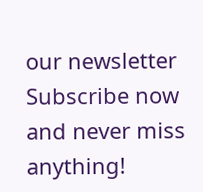our newsletter Subscribe now and never miss anything!